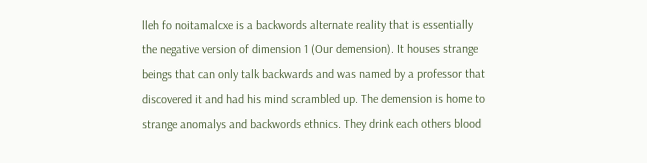lleh fo noitamalcxe is a backwords alternate reality that is essentially the negative version of dimension 1 (Our demension). It houses strange beings that can only talk backwards and was named by a professor that discovered it and had his mind scrambled up. The demension is home to strange anomalys and backwords ethnics. They drink each others blood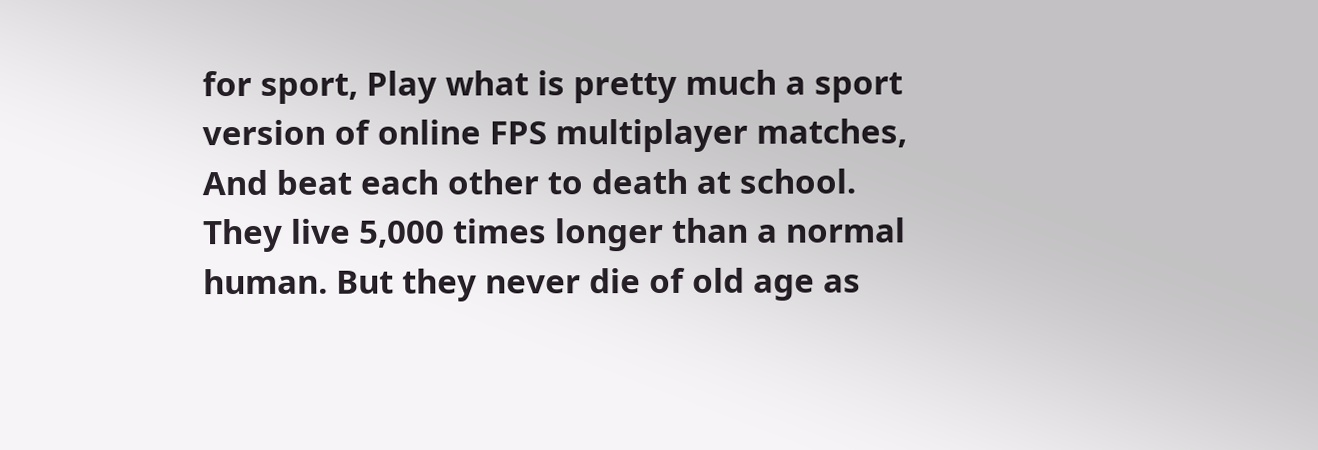for sport, Play what is pretty much a sport version of online FPS multiplayer matches, And beat each other to death at school. They live 5,000 times longer than a normal human. But they never die of old age as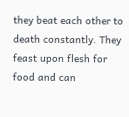they beat each other to death constantly. They feast upon flesh for food and can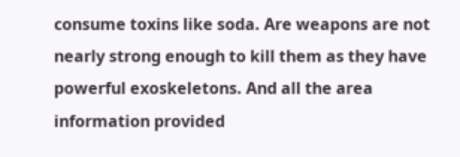consume toxins like soda. Are weapons are not nearly strong enough to kill them as they have powerful exoskeletons. And all the area information provided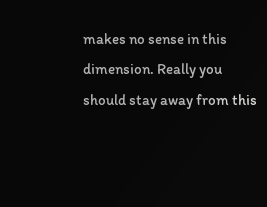makes no sense in this dimension. Really you should stay away from this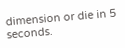dimension or die in 5 seconds.